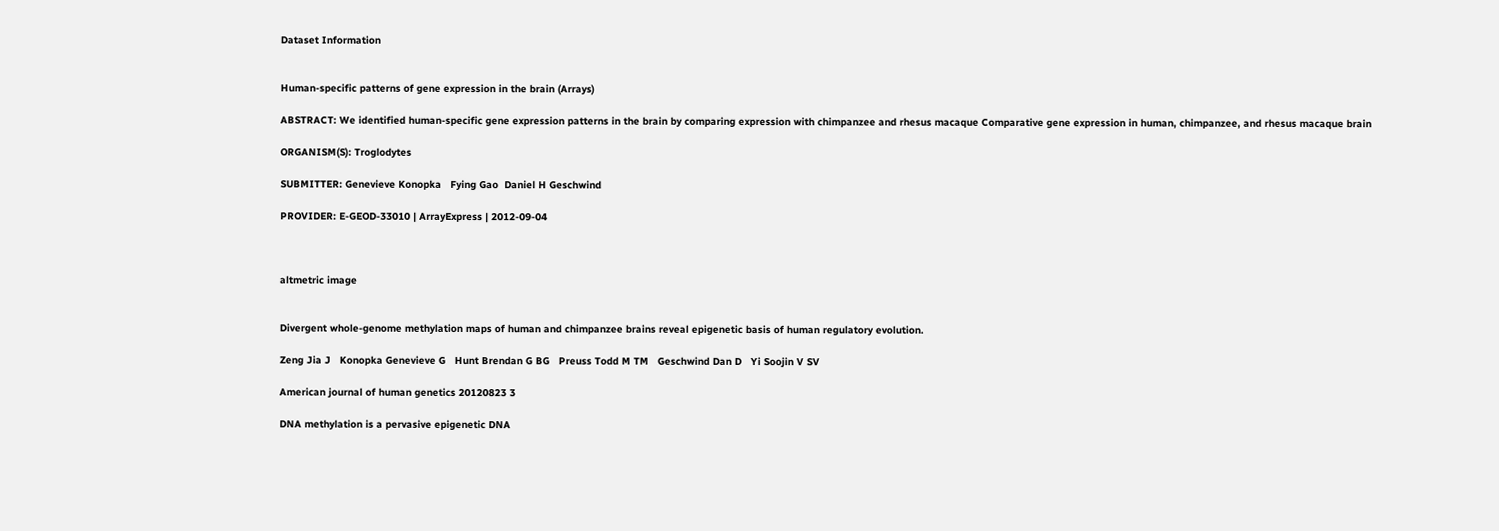Dataset Information


Human-specific patterns of gene expression in the brain (Arrays)

ABSTRACT: We identified human-specific gene expression patterns in the brain by comparing expression with chimpanzee and rhesus macaque Comparative gene expression in human, chimpanzee, and rhesus macaque brain

ORGANISM(S): Troglodytes

SUBMITTER: Genevieve Konopka   Fying Gao  Daniel H Geschwind

PROVIDER: E-GEOD-33010 | ArrayExpress | 2012-09-04



altmetric image


Divergent whole-genome methylation maps of human and chimpanzee brains reveal epigenetic basis of human regulatory evolution.

Zeng Jia J   Konopka Genevieve G   Hunt Brendan G BG   Preuss Todd M TM   Geschwind Dan D   Yi Soojin V SV

American journal of human genetics 20120823 3

DNA methylation is a pervasive epigenetic DNA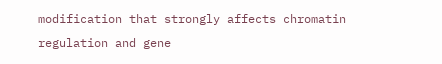modification that strongly affects chromatin regulation and gene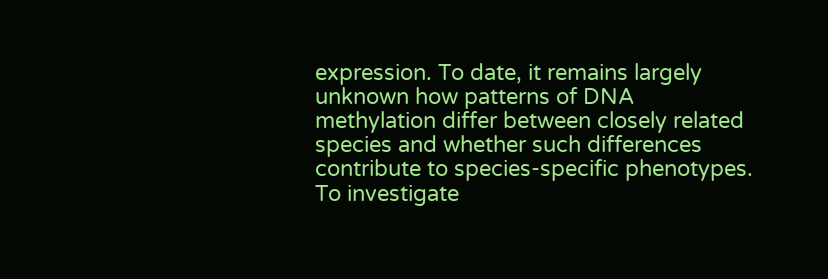expression. To date, it remains largely unknown how patterns of DNA methylation differ between closely related species and whether such differences contribute to species-specific phenotypes. To investigate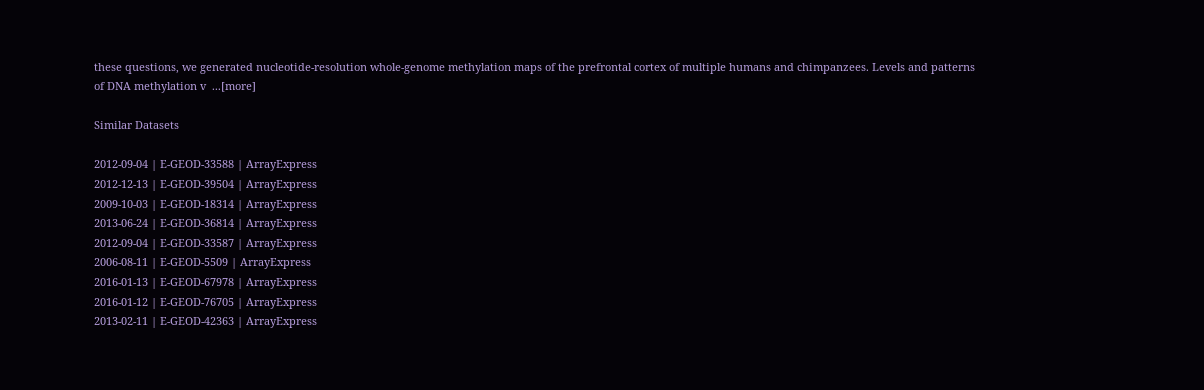these questions, we generated nucleotide-resolution whole-genome methylation maps of the prefrontal cortex of multiple humans and chimpanzees. Levels and patterns of DNA methylation v  ...[more]

Similar Datasets

2012-09-04 | E-GEOD-33588 | ArrayExpress
2012-12-13 | E-GEOD-39504 | ArrayExpress
2009-10-03 | E-GEOD-18314 | ArrayExpress
2013-06-24 | E-GEOD-36814 | ArrayExpress
2012-09-04 | E-GEOD-33587 | ArrayExpress
2006-08-11 | E-GEOD-5509 | ArrayExpress
2016-01-13 | E-GEOD-67978 | ArrayExpress
2016-01-12 | E-GEOD-76705 | ArrayExpress
2013-02-11 | E-GEOD-42363 | ArrayExpress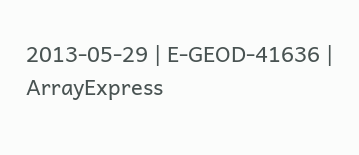2013-05-29 | E-GEOD-41636 | ArrayExpress